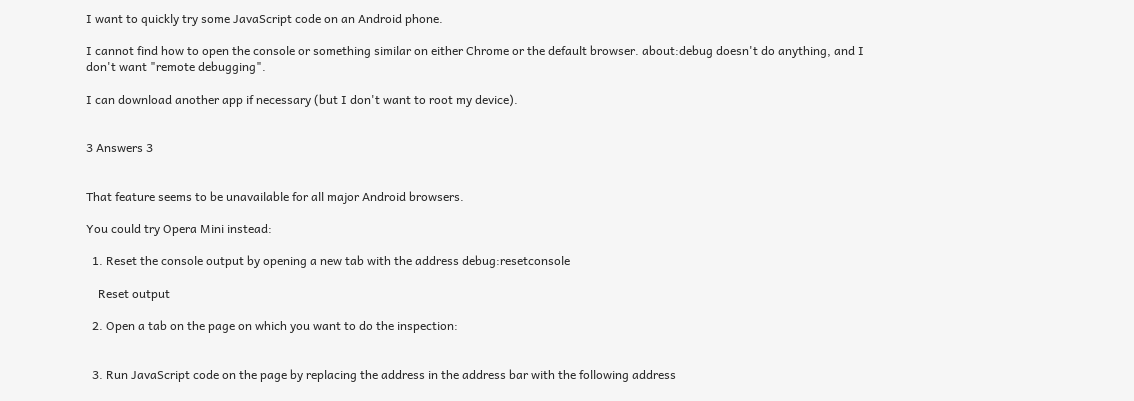I want to quickly try some JavaScript code on an Android phone.

I cannot find how to open the console or something similar on either Chrome or the default browser. about:debug doesn't do anything, and I don't want "remote debugging".

I can download another app if necessary (but I don't want to root my device).


3 Answers 3


That feature seems to be unavailable for all major Android browsers.

You could try Opera Mini instead:

  1. Reset the console output by opening a new tab with the address debug:resetconsole

    Reset output

  2. Open a tab on the page on which you want to do the inspection:


  3. Run JavaScript code on the page by replacing the address in the address bar with the following address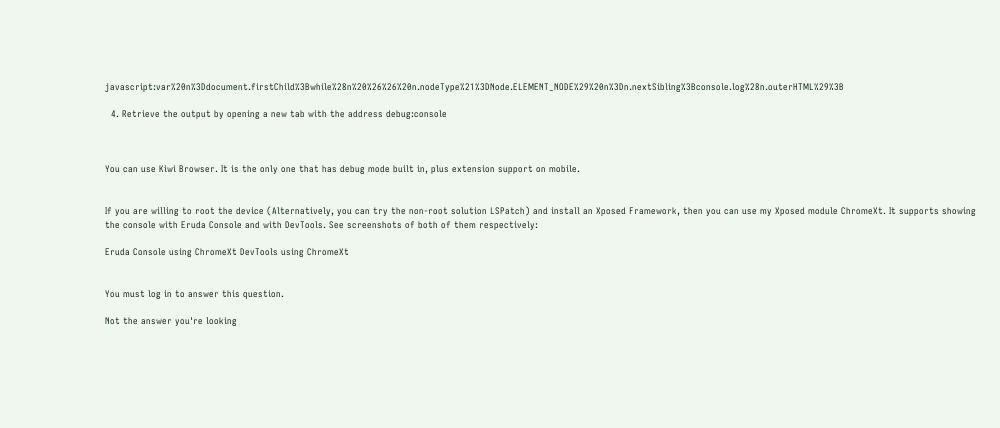javascript:var%20n%3Ddocument.firstChild%3Bwhile%28n%20%26%26%20n.nodeType%21%3DNode.ELEMENT_NODE%29%20n%3Dn.nextSibling%3Bconsole.log%28n.outerHTML%29%3B

  4. Retrieve the output by opening a new tab with the address debug:console



You can use Kiwi Browser. It is the only one that has debug mode built in, plus extension support on mobile.


If you are willing to root the device (Alternatively, you can try the non-root solution LSPatch) and install an Xposed Framework, then you can use my Xposed module ChromeXt. It supports showing the console with Eruda Console and with DevTools. See screenshots of both of them respectively:

Eruda Console using ChromeXt DevTools using ChromeXt


You must log in to answer this question.

Not the answer you're looking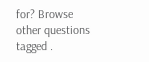for? Browse other questions tagged .